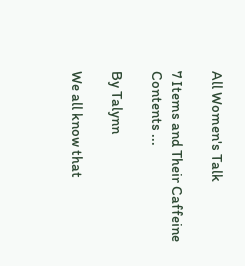All Women's Talk

7 Items and Their Caffeine Contents ...

By Talynn

We all know that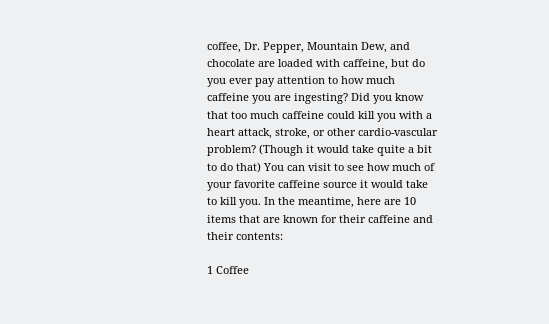coffee, Dr. Pepper, Mountain Dew, and chocolate are loaded with caffeine, but do you ever pay attention to how much caffeine you are ingesting? Did you know that too much caffeine could kill you with a heart attack, stroke, or other cardio-vascular problem? (Though it would take quite a bit to do that) You can visit to see how much of your favorite caffeine source it would take to kill you. In the meantime, here are 10 items that are known for their caffeine and their contents:

1 Coffee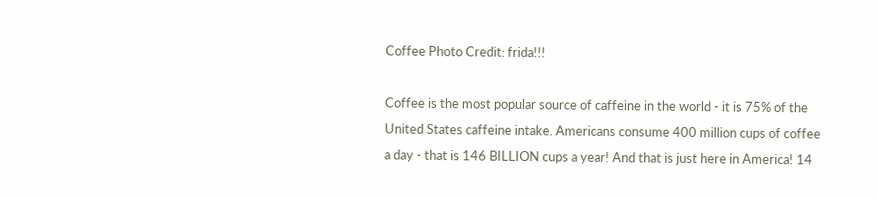Coffee Photo Credit: frida!!!

Coffee is the most popular source of caffeine in the world - it is 75% of the United States caffeine intake. Americans consume 400 million cups of coffee a day - that is 146 BILLION cups a year! And that is just here in America! 14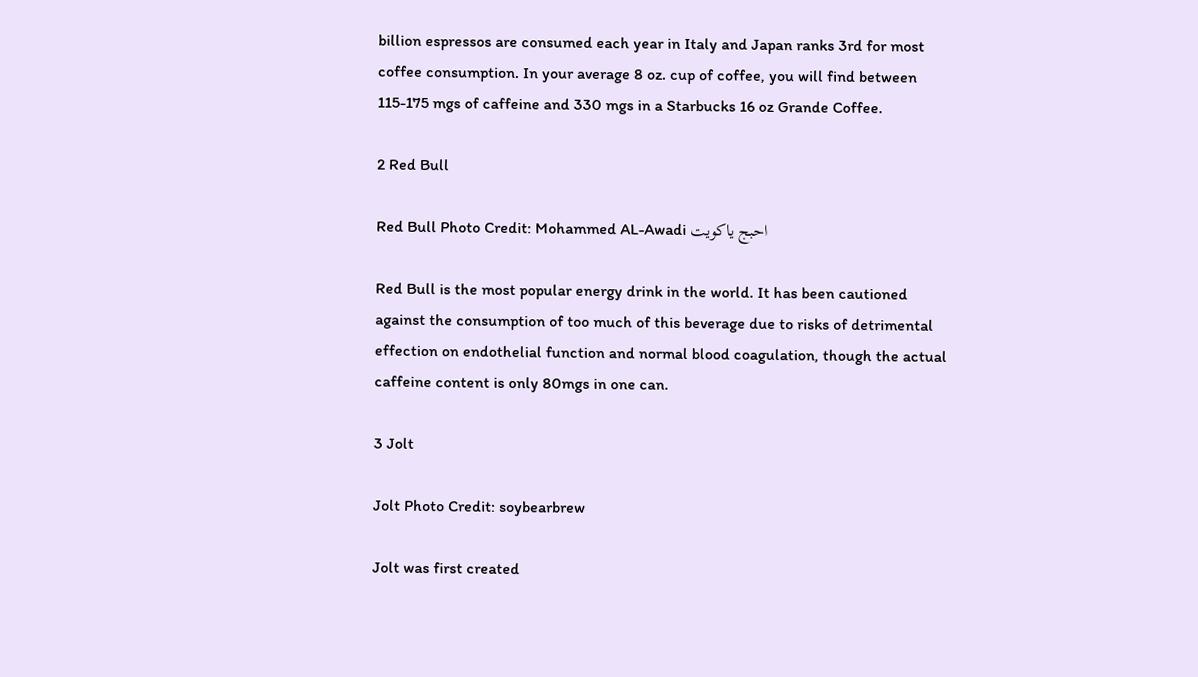billion espressos are consumed each year in Italy and Japan ranks 3rd for most coffee consumption. In your average 8 oz. cup of coffee, you will find between 115-175 mgs of caffeine and 330 mgs in a Starbucks 16 oz Grande Coffee.

2 Red Bull

Red Bull Photo Credit: Mohammed AL-Awadi احبج ياكويت

Red Bull is the most popular energy drink in the world. It has been cautioned against the consumption of too much of this beverage due to risks of detrimental effection on endothelial function and normal blood coagulation, though the actual caffeine content is only 80mgs in one can.

3 Jolt

Jolt Photo Credit: soybearbrew

Jolt was first created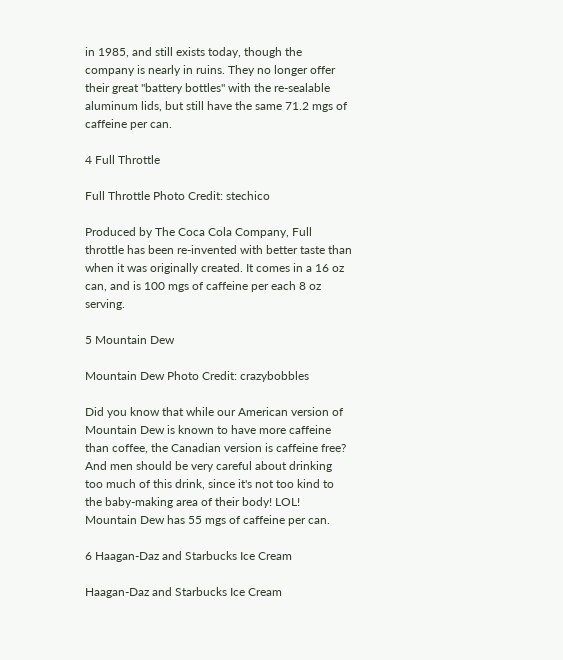in 1985, and still exists today, though the company is nearly in ruins. They no longer offer their great "battery bottles" with the re-sealable aluminum lids, but still have the same 71.2 mgs of caffeine per can.

4 Full Throttle

Full Throttle Photo Credit: stechico

Produced by The Coca Cola Company, Full throttle has been re-invented with better taste than when it was originally created. It comes in a 16 oz can, and is 100 mgs of caffeine per each 8 oz serving.

5 Mountain Dew

Mountain Dew Photo Credit: crazybobbles

Did you know that while our American version of Mountain Dew is known to have more caffeine than coffee, the Canadian version is caffeine free? And men should be very careful about drinking too much of this drink, since it's not too kind to the baby-making area of their body! LOL! Mountain Dew has 55 mgs of caffeine per can.

6 Haagan-Daz and Starbucks Ice Cream

Haagan-Daz and Starbucks Ice Cream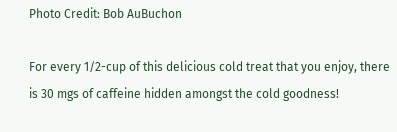Photo Credit: Bob AuBuchon

For every 1/2-cup of this delicious cold treat that you enjoy, there is 30 mgs of caffeine hidden amongst the cold goodness!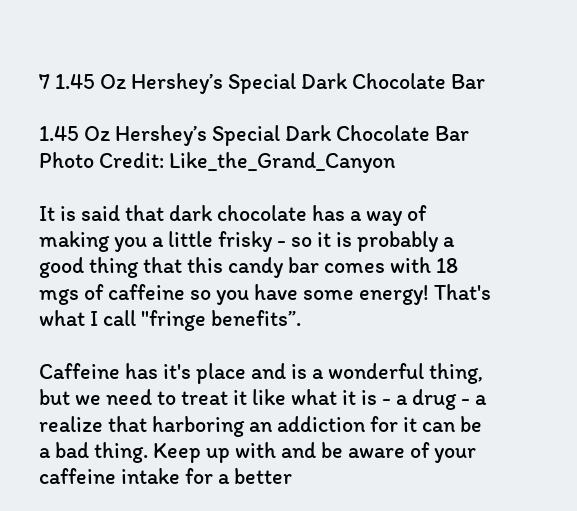7 1.45 Oz Hershey’s Special Dark Chocolate Bar

1.45 Oz Hershey’s Special Dark Chocolate Bar Photo Credit: Like_the_Grand_Canyon

It is said that dark chocolate has a way of making you a little frisky - so it is probably a good thing that this candy bar comes with 18 mgs of caffeine so you have some energy! That's what I call "fringe benefits”.

Caffeine has it's place and is a wonderful thing, but we need to treat it like what it is - a drug - a realize that harboring an addiction for it can be a bad thing. Keep up with and be aware of your caffeine intake for a better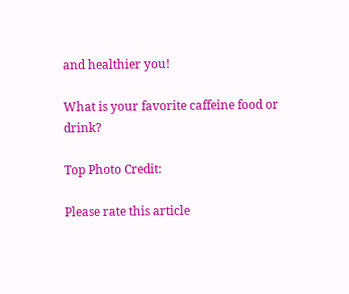and healthier you!

What is your favorite caffeine food or drink?

Top Photo Credit:

Please rate this article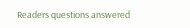Readers questions answered